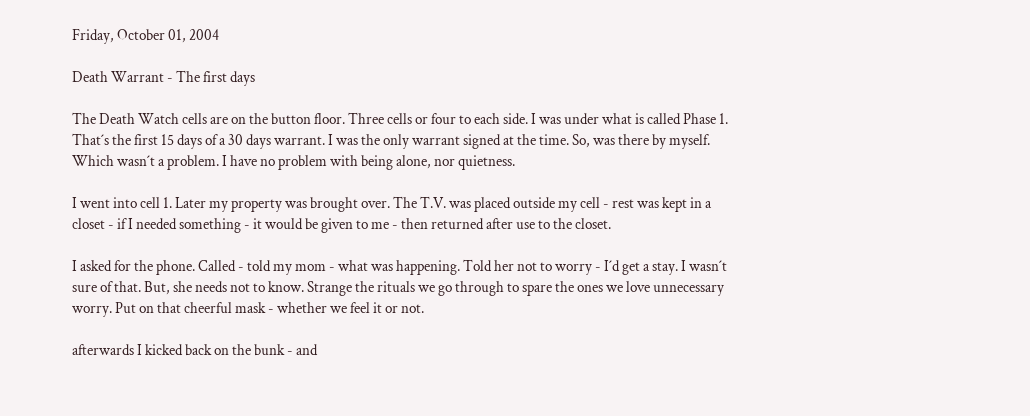Friday, October 01, 2004

Death Warrant - The first days

The Death Watch cells are on the button floor. Three cells or four to each side. I was under what is called Phase 1. That´s the first 15 days of a 30 days warrant. I was the only warrant signed at the time. So, was there by myself. Which wasn´t a problem. I have no problem with being alone, nor quietness.

I went into cell 1. Later my property was brought over. The T.V. was placed outside my cell - rest was kept in a closet - if I needed something - it would be given to me - then returned after use to the closet.

I asked for the phone. Called - told my mom - what was happening. Told her not to worry - I´d get a stay. I wasn´t sure of that. But, she needs not to know. Strange the rituals we go through to spare the ones we love unnecessary worry. Put on that cheerful mask - whether we feel it or not.

afterwards I kicked back on the bunk - and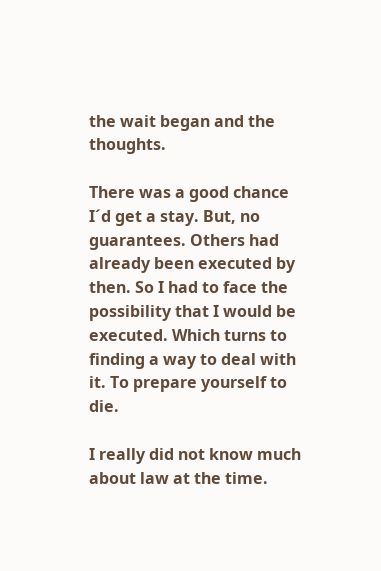the wait began and the thoughts.

There was a good chance I´d get a stay. But, no guarantees. Others had already been executed by then. So I had to face the possibility that I would be executed. Which turns to finding a way to deal with it. To prepare yourself to die.

I really did not know much about law at the time.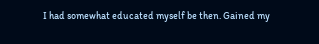I had somewhat educated myself be then. Gained my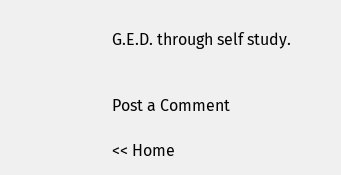G.E.D. through self study.


Post a Comment

<< Home